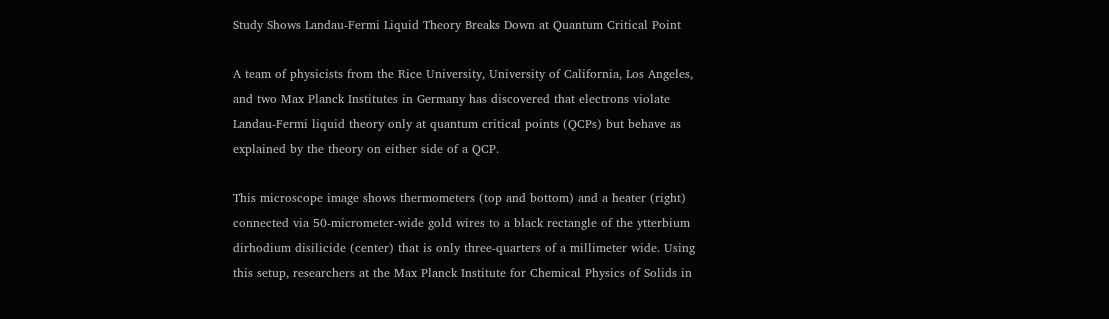Study Shows Landau-Fermi Liquid Theory Breaks Down at Quantum Critical Point

A team of physicists from the Rice University, University of California, Los Angeles, and two Max Planck Institutes in Germany has discovered that electrons violate Landau-Fermi liquid theory only at quantum critical points (QCPs) but behave as explained by the theory on either side of a QCP.

This microscope image shows thermometers (top and bottom) and a heater (right) connected via 50-micrometer-wide gold wires to a black rectangle of the ytterbium dirhodium disilicide (center) that is only three-quarters of a millimeter wide. Using this setup, researchers at the Max Planck Institute for Chemical Physics of Solids in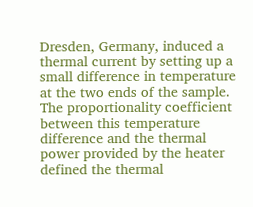Dresden, Germany, induced a thermal current by setting up a small difference in temperature at the two ends of the sample. The proportionality coefficient between this temperature difference and the thermal power provided by the heater defined the thermal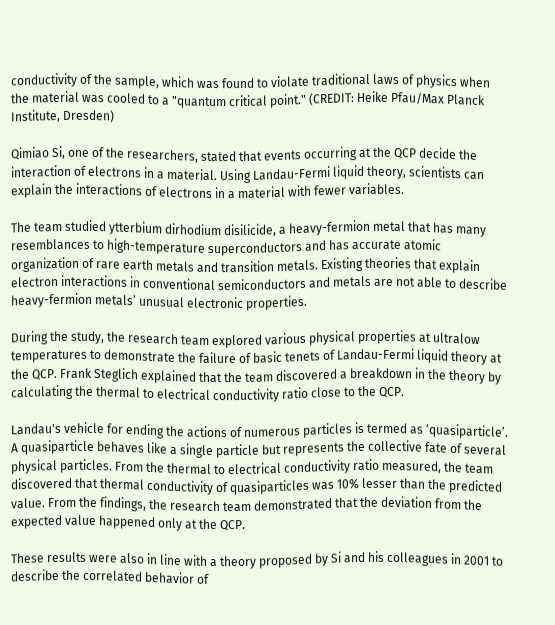conductivity of the sample, which was found to violate traditional laws of physics when the material was cooled to a "quantum critical point." (CREDIT: Heike Pfau/Max Planck Institute, Dresden)

Qimiao Si, one of the researchers, stated that events occurring at the QCP decide the interaction of electrons in a material. Using Landau-Fermi liquid theory, scientists can explain the interactions of electrons in a material with fewer variables.

The team studied ytterbium dirhodium disilicide, a heavy-fermion metal that has many resemblances to high-temperature superconductors and has accurate atomic organization of rare earth metals and transition metals. Existing theories that explain electron interactions in conventional semiconductors and metals are not able to describe heavy-fermion metals’ unusual electronic properties.

During the study, the research team explored various physical properties at ultralow temperatures to demonstrate the failure of basic tenets of Landau-Fermi liquid theory at the QCP. Frank Steglich explained that the team discovered a breakdown in the theory by calculating the thermal to electrical conductivity ratio close to the QCP.

Landau's vehicle for ending the actions of numerous particles is termed as ‘quasiparticle’. A quasiparticle behaves like a single particle but represents the collective fate of several physical particles. From the thermal to electrical conductivity ratio measured, the team discovered that thermal conductivity of quasiparticles was 10% lesser than the predicted value. From the findings, the research team demonstrated that the deviation from the expected value happened only at the QCP.

These results were also in line with a theory proposed by Si and his colleagues in 2001 to describe the correlated behavior of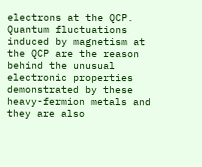electrons at the QCP. Quantum fluctuations induced by magnetism at the QCP are the reason behind the unusual electronic properties demonstrated by these heavy-fermion metals and they are also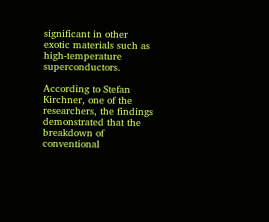significant in other exotic materials such as high-temperature superconductors.

According to Stefan Kirchner, one of the researchers, the findings demonstrated that the breakdown of conventional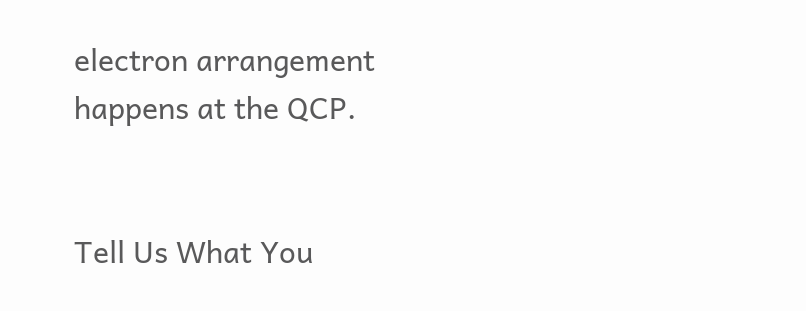electron arrangement happens at the QCP.


Tell Us What You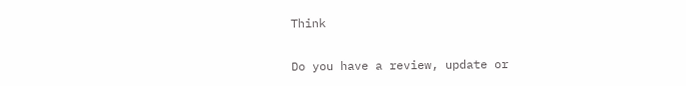Think

Do you have a review, update or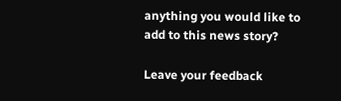anything you would like to add to this news story?

Leave your feedback